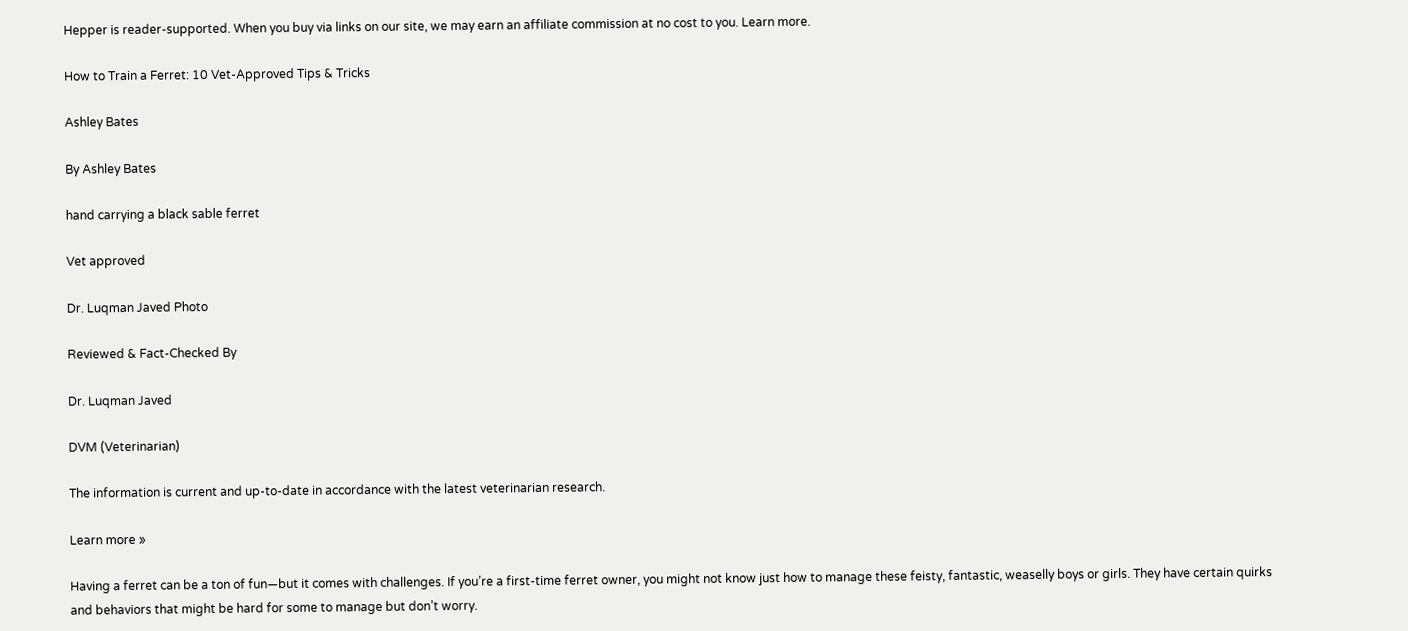Hepper is reader-supported. When you buy via links on our site, we may earn an affiliate commission at no cost to you. Learn more.

How to Train a Ferret: 10 Vet-Approved Tips & Tricks

Ashley Bates

By Ashley Bates

hand carrying a black sable ferret

Vet approved

Dr. Luqman Javed Photo

Reviewed & Fact-Checked By

Dr. Luqman Javed

DVM (Veterinarian)

The information is current and up-to-date in accordance with the latest veterinarian research.

Learn more »

Having a ferret can be a ton of fun—but it comes with challenges. If you’re a first-time ferret owner, you might not know just how to manage these feisty, fantastic, weaselly boys or girls. They have certain quirks and behaviors that might be hard for some to manage but don’t worry.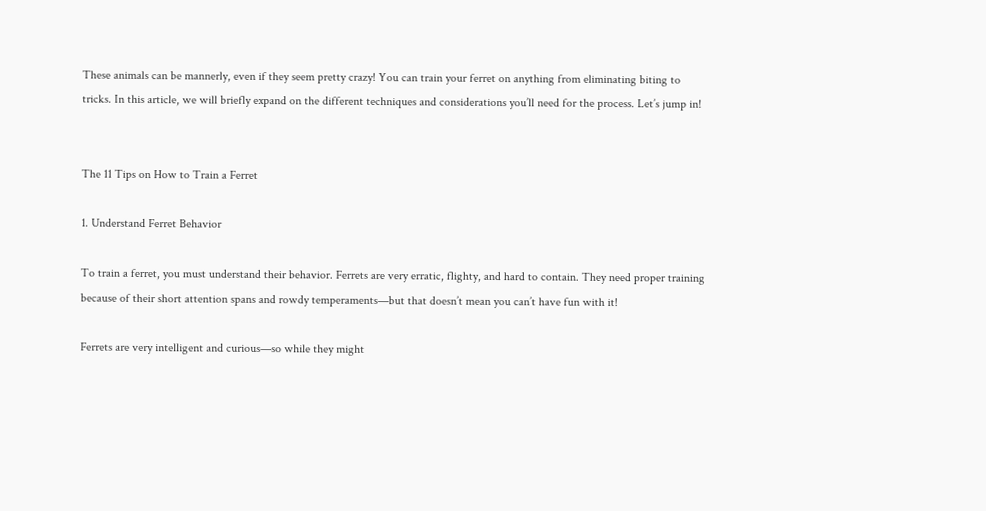These animals can be mannerly, even if they seem pretty crazy! You can train your ferret on anything from eliminating biting to tricks. In this article, we will briefly expand on the different techniques and considerations you’ll need for the process. Let’s jump in!


The 11 Tips on How to Train a Ferret

1. Understand Ferret Behavior

To train a ferret, you must understand their behavior. Ferrets are very erratic, flighty, and hard to contain. They need proper training because of their short attention spans and rowdy temperaments—but that doesn’t mean you can’t have fun with it!

Ferrets are very intelligent and curious—so while they might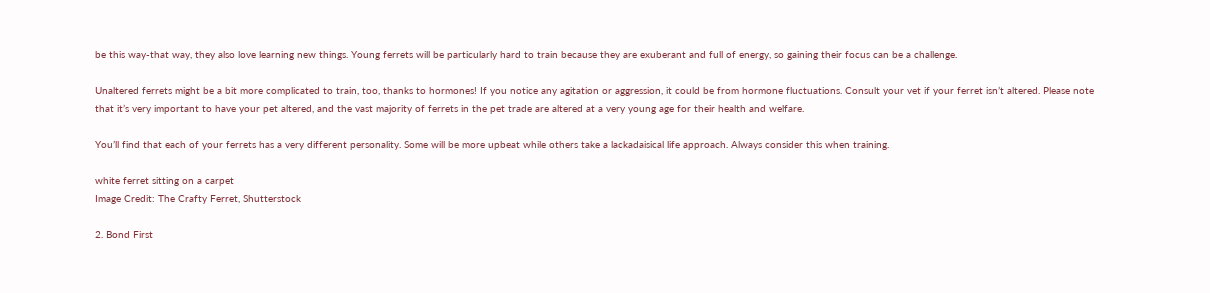be this way-that way, they also love learning new things. Young ferrets will be particularly hard to train because they are exuberant and full of energy, so gaining their focus can be a challenge.

Unaltered ferrets might be a bit more complicated to train, too, thanks to hormones! If you notice any agitation or aggression, it could be from hormone fluctuations. Consult your vet if your ferret isn’t altered. Please note that it’s very important to have your pet altered, and the vast majority of ferrets in the pet trade are altered at a very young age for their health and welfare.

You’ll find that each of your ferrets has a very different personality. Some will be more upbeat while others take a lackadaisical life approach. Always consider this when training.

white ferret sitting on a carpet
Image Credit: The Crafty Ferret, Shutterstock

2. Bond First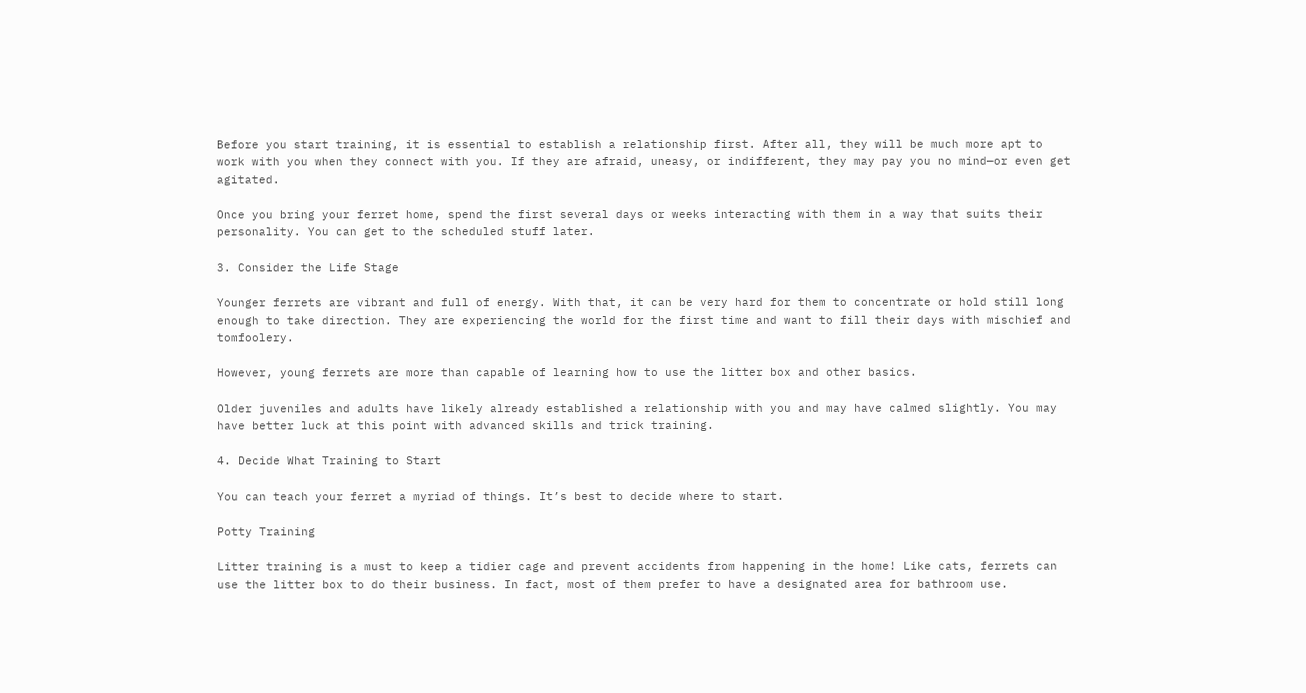Before you start training, it is essential to establish a relationship first. After all, they will be much more apt to work with you when they connect with you. If they are afraid, uneasy, or indifferent, they may pay you no mind—or even get agitated.

Once you bring your ferret home, spend the first several days or weeks interacting with them in a way that suits their personality. You can get to the scheduled stuff later.

3. Consider the Life Stage

Younger ferrets are vibrant and full of energy. With that, it can be very hard for them to concentrate or hold still long enough to take direction. They are experiencing the world for the first time and want to fill their days with mischief and tomfoolery.

However, young ferrets are more than capable of learning how to use the litter box and other basics.

Older juveniles and adults have likely already established a relationship with you and may have calmed slightly. You may have better luck at this point with advanced skills and trick training.

4. Decide What Training to Start

You can teach your ferret a myriad of things. It’s best to decide where to start.

Potty Training

Litter training is a must to keep a tidier cage and prevent accidents from happening in the home! Like cats, ferrets can use the litter box to do their business. In fact, most of them prefer to have a designated area for bathroom use.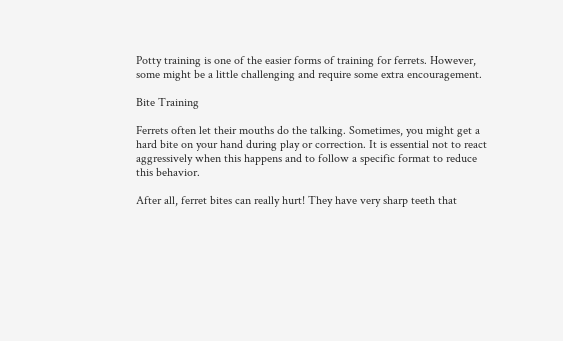Potty training is one of the easier forms of training for ferrets. However, some might be a little challenging and require some extra encouragement.

Bite Training

Ferrets often let their mouths do the talking. Sometimes, you might get a hard bite on your hand during play or correction. It is essential not to react aggressively when this happens and to follow a specific format to reduce this behavior.

After all, ferret bites can really hurt! They have very sharp teeth that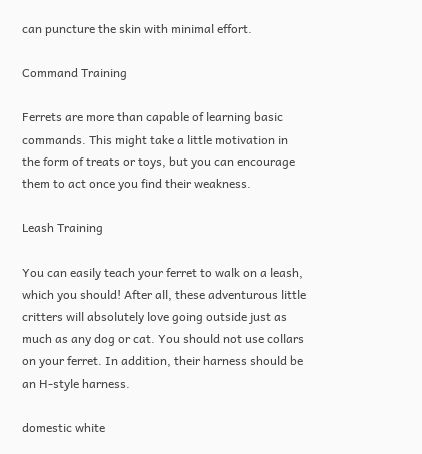can puncture the skin with minimal effort.

Command Training

Ferrets are more than capable of learning basic commands. This might take a little motivation in the form of treats or toys, but you can encourage them to act once you find their weakness.

Leash Training

You can easily teach your ferret to walk on a leash, which you should! After all, these adventurous little critters will absolutely love going outside just as much as any dog or cat. You should not use collars on your ferret. In addition, their harness should be an H-style harness.

domestic white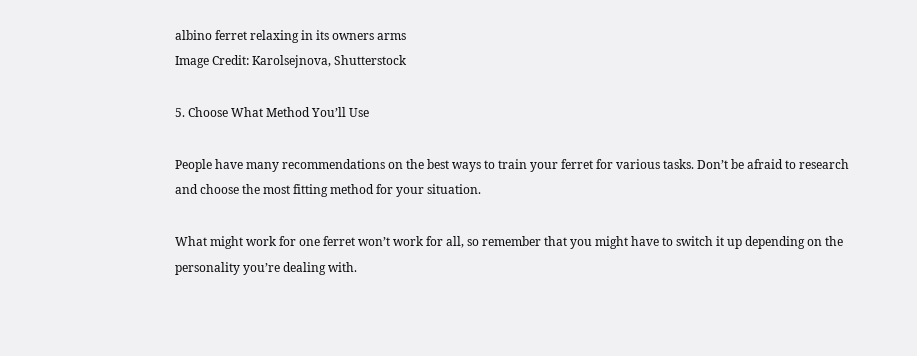albino ferret relaxing in its owners arms
Image Credit: Karolsejnova, Shutterstock

5. Choose What Method You’ll Use

People have many recommendations on the best ways to train your ferret for various tasks. Don’t be afraid to research and choose the most fitting method for your situation.

What might work for one ferret won’t work for all, so remember that you might have to switch it up depending on the personality you’re dealing with.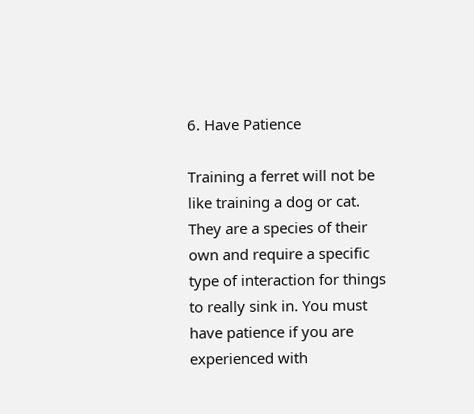6. Have Patience

Training a ferret will not be like training a dog or cat. They are a species of their own and require a specific type of interaction for things to really sink in. You must have patience if you are experienced with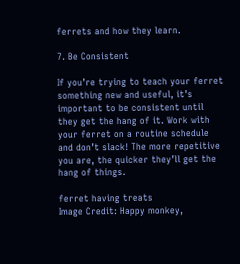ferrets and how they learn.

7. Be Consistent

If you’re trying to teach your ferret something new and useful, it’s important to be consistent until they get the hang of it. Work with your ferret on a routine schedule and don’t slack! The more repetitive you are, the quicker they’ll get the hang of things.

ferret having treats
Image Credit: Happy monkey,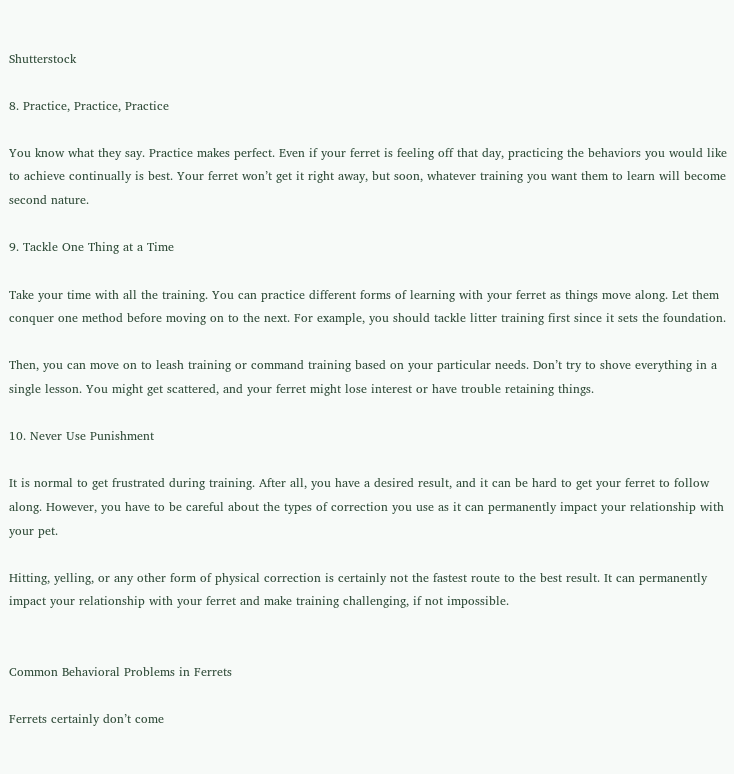Shutterstock

8. Practice, Practice, Practice

You know what they say. Practice makes perfect. Even if your ferret is feeling off that day, practicing the behaviors you would like to achieve continually is best. Your ferret won’t get it right away, but soon, whatever training you want them to learn will become second nature.

9. Tackle One Thing at a Time

Take your time with all the training. You can practice different forms of learning with your ferret as things move along. Let them conquer one method before moving on to the next. For example, you should tackle litter training first since it sets the foundation.

Then, you can move on to leash training or command training based on your particular needs. Don’t try to shove everything in a single lesson. You might get scattered, and your ferret might lose interest or have trouble retaining things.

10. Never Use Punishment

It is normal to get frustrated during training. After all, you have a desired result, and it can be hard to get your ferret to follow along. However, you have to be careful about the types of correction you use as it can permanently impact your relationship with your pet.

Hitting, yelling, or any other form of physical correction is certainly not the fastest route to the best result. It can permanently impact your relationship with your ferret and make training challenging, if not impossible.


Common Behavioral Problems in Ferrets

Ferrets certainly don’t come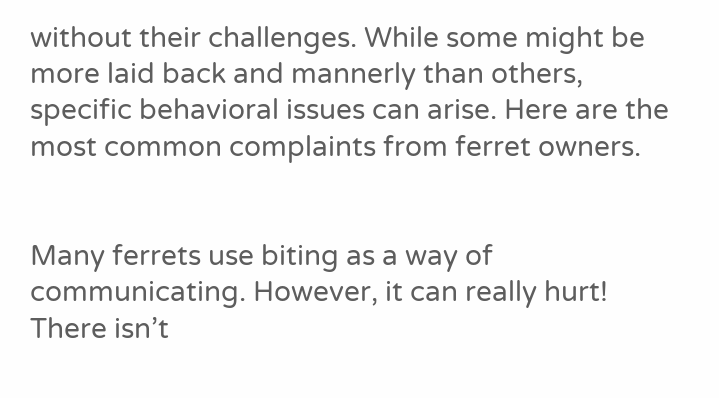without their challenges. While some might be more laid back and mannerly than others, specific behavioral issues can arise. Here are the most common complaints from ferret owners.


Many ferrets use biting as a way of communicating. However, it can really hurt! There isn’t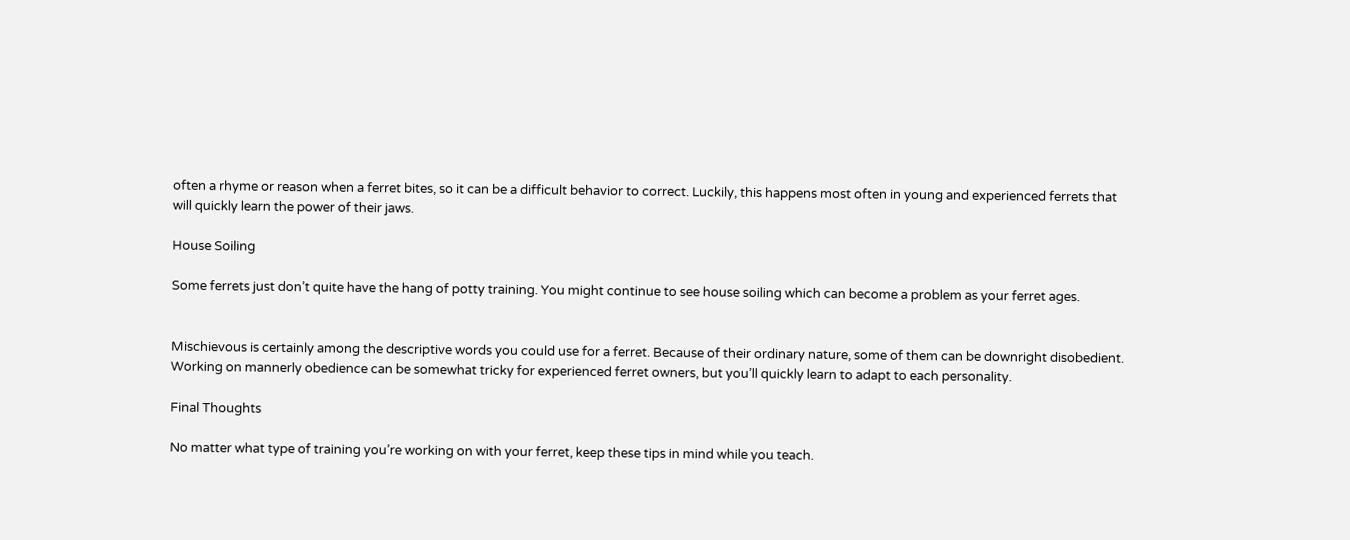often a rhyme or reason when a ferret bites, so it can be a difficult behavior to correct. Luckily, this happens most often in young and experienced ferrets that will quickly learn the power of their jaws.

House Soiling

Some ferrets just don’t quite have the hang of potty training. You might continue to see house soiling which can become a problem as your ferret ages.


Mischievous is certainly among the descriptive words you could use for a ferret. Because of their ordinary nature, some of them can be downright disobedient. Working on mannerly obedience can be somewhat tricky for experienced ferret owners, but you’ll quickly learn to adapt to each personality.

Final Thoughts

No matter what type of training you’re working on with your ferret, keep these tips in mind while you teach.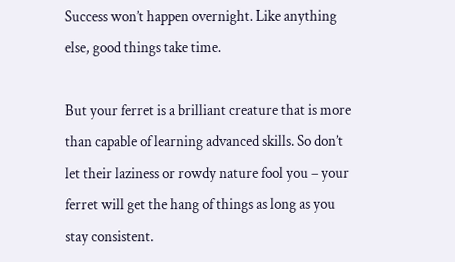Success won’t happen overnight. Like anything else, good things take time.

But your ferret is a brilliant creature that is more than capable of learning advanced skills. So don’t let their laziness or rowdy nature fool you – your ferret will get the hang of things as long as you stay consistent.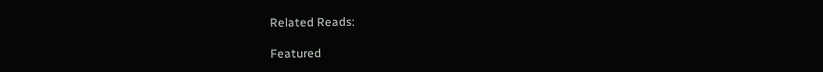Related Reads:

Featured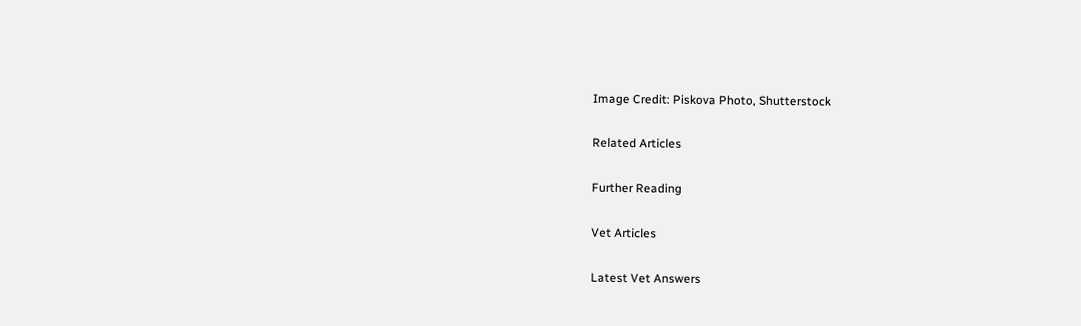Image Credit: Piskova Photo, Shutterstock

Related Articles

Further Reading

Vet Articles

Latest Vet Answers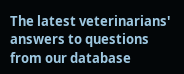The latest veterinarians' answers to questions from our database